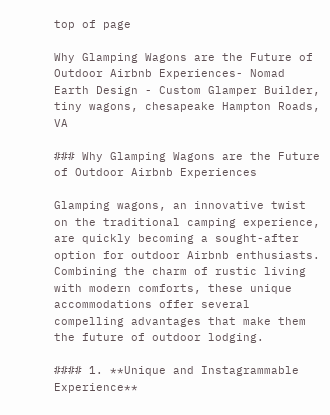top of page

Why Glamping Wagons are the Future of Outdoor Airbnb Experiences- Nomad Earth Design - Custom Glamper Builder, tiny wagons, chesapeake Hampton Roads, VA

### Why Glamping Wagons are the Future of Outdoor Airbnb Experiences

Glamping wagons, an innovative twist on the traditional camping experience, are quickly becoming a sought-after option for outdoor Airbnb enthusiasts. Combining the charm of rustic living with modern comforts, these unique accommodations offer several compelling advantages that make them the future of outdoor lodging.

#### 1. **Unique and Instagrammable Experience**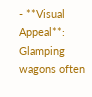- **Visual Appeal**: Glamping wagons often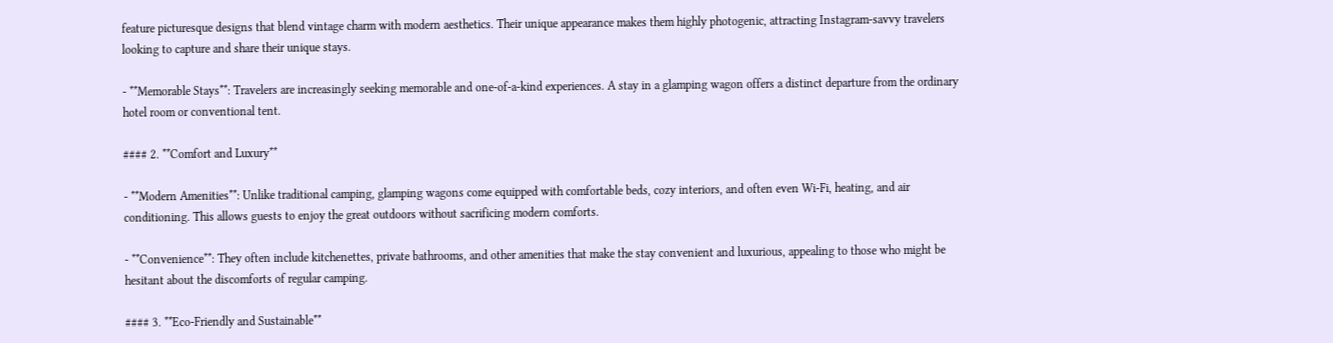feature picturesque designs that blend vintage charm with modern aesthetics. Their unique appearance makes them highly photogenic, attracting Instagram-savvy travelers looking to capture and share their unique stays.

- **Memorable Stays**: Travelers are increasingly seeking memorable and one-of-a-kind experiences. A stay in a glamping wagon offers a distinct departure from the ordinary hotel room or conventional tent.

#### 2. **Comfort and Luxury**

- **Modern Amenities**: Unlike traditional camping, glamping wagons come equipped with comfortable beds, cozy interiors, and often even Wi-Fi, heating, and air conditioning. This allows guests to enjoy the great outdoors without sacrificing modern comforts.

- **Convenience**: They often include kitchenettes, private bathrooms, and other amenities that make the stay convenient and luxurious, appealing to those who might be hesitant about the discomforts of regular camping.

#### 3. **Eco-Friendly and Sustainable**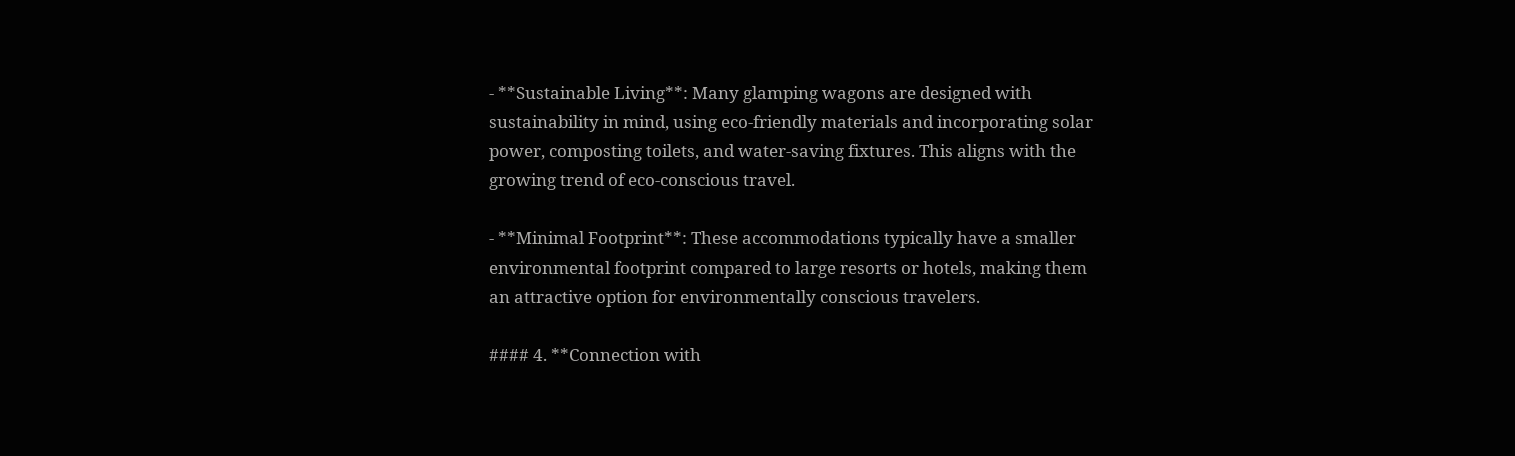- **Sustainable Living**: Many glamping wagons are designed with sustainability in mind, using eco-friendly materials and incorporating solar power, composting toilets, and water-saving fixtures. This aligns with the growing trend of eco-conscious travel.

- **Minimal Footprint**: These accommodations typically have a smaller environmental footprint compared to large resorts or hotels, making them an attractive option for environmentally conscious travelers.

#### 4. **Connection with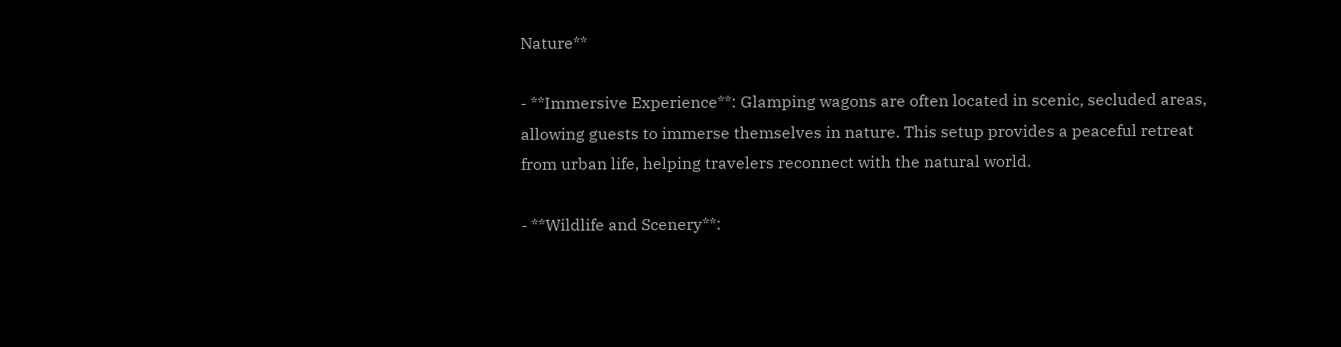Nature**

- **Immersive Experience**: Glamping wagons are often located in scenic, secluded areas, allowing guests to immerse themselves in nature. This setup provides a peaceful retreat from urban life, helping travelers reconnect with the natural world.

- **Wildlife and Scenery**: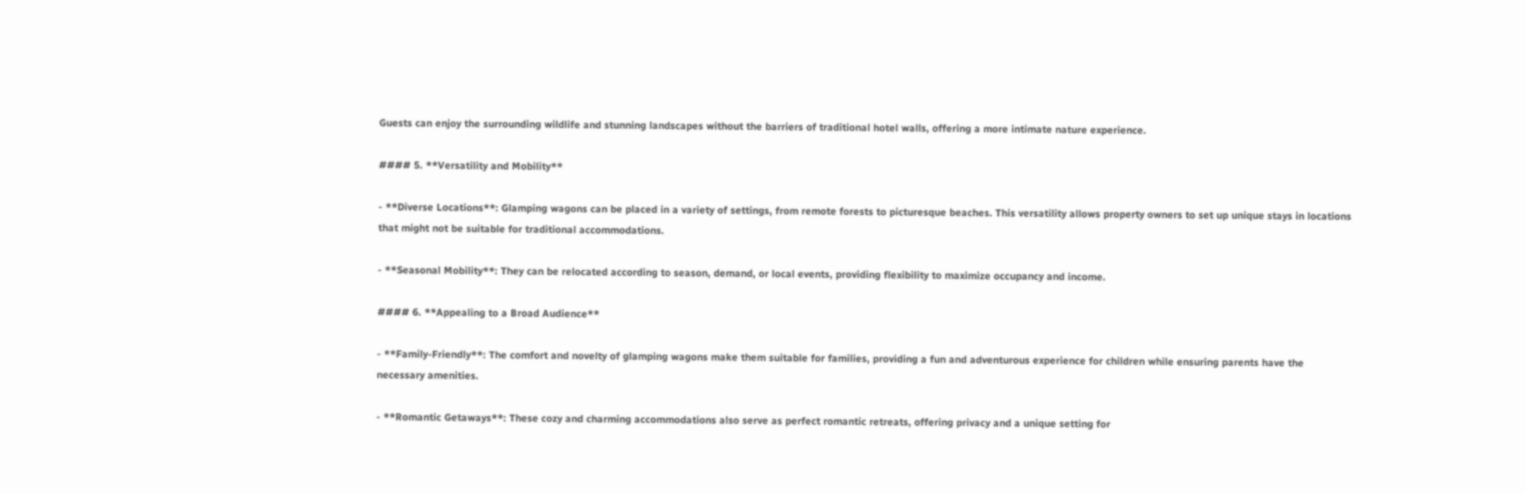Guests can enjoy the surrounding wildlife and stunning landscapes without the barriers of traditional hotel walls, offering a more intimate nature experience.

#### 5. **Versatility and Mobility**

- **Diverse Locations**: Glamping wagons can be placed in a variety of settings, from remote forests to picturesque beaches. This versatility allows property owners to set up unique stays in locations that might not be suitable for traditional accommodations.

- **Seasonal Mobility**: They can be relocated according to season, demand, or local events, providing flexibility to maximize occupancy and income.

#### 6. **Appealing to a Broad Audience**

- **Family-Friendly**: The comfort and novelty of glamping wagons make them suitable for families, providing a fun and adventurous experience for children while ensuring parents have the necessary amenities.

- **Romantic Getaways**: These cozy and charming accommodations also serve as perfect romantic retreats, offering privacy and a unique setting for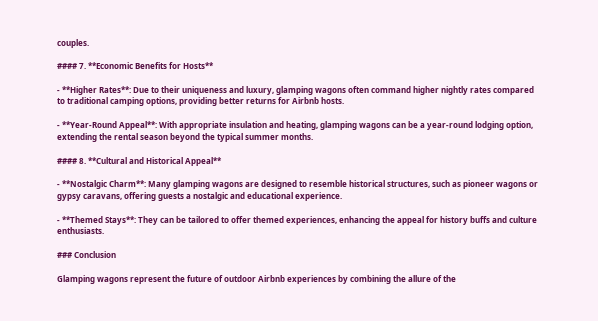couples.

#### 7. **Economic Benefits for Hosts**

- **Higher Rates**: Due to their uniqueness and luxury, glamping wagons often command higher nightly rates compared to traditional camping options, providing better returns for Airbnb hosts.

- **Year-Round Appeal**: With appropriate insulation and heating, glamping wagons can be a year-round lodging option, extending the rental season beyond the typical summer months.

#### 8. **Cultural and Historical Appeal**

- **Nostalgic Charm**: Many glamping wagons are designed to resemble historical structures, such as pioneer wagons or gypsy caravans, offering guests a nostalgic and educational experience.

- **Themed Stays**: They can be tailored to offer themed experiences, enhancing the appeal for history buffs and culture enthusiasts.

### Conclusion

Glamping wagons represent the future of outdoor Airbnb experiences by combining the allure of the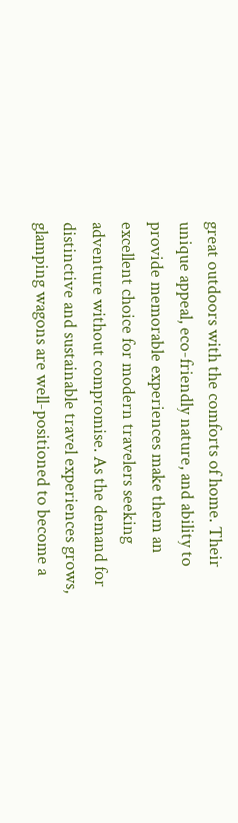great outdoors with the comforts of home. Their unique appeal, eco-friendly nature, and ability to provide memorable experiences make them an excellent choice for modern travelers seeking adventure without compromise. As the demand for distinctive and sustainable travel experiences grows, glamping wagons are well-positioned to become a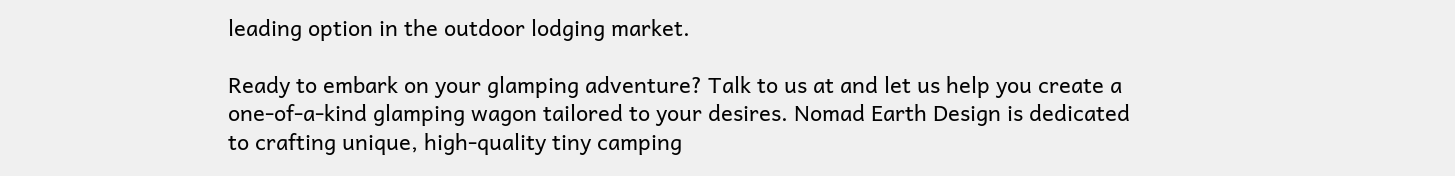leading option in the outdoor lodging market.

Ready to embark on your glamping adventure? Talk to us at and let us help you create a one-of-a-kind glamping wagon tailored to your desires. Nomad Earth Design is dedicated to crafting unique, high-quality tiny camping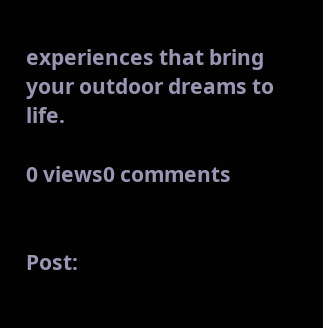experiences that bring your outdoor dreams to life.

0 views0 comments


Post: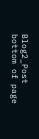Blog2_Post
bottom of page